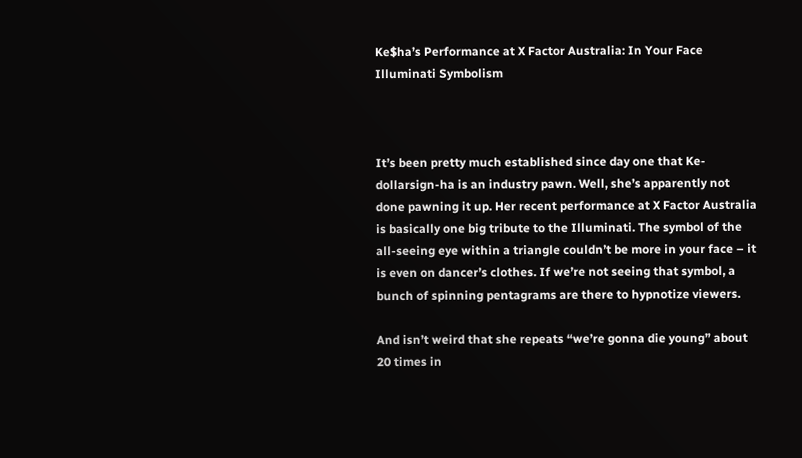Ke$ha’s Performance at X Factor Australia: In Your Face Illuminati Symbolism



It’s been pretty much established since day one that Ke-dollarsign-ha is an industry pawn. Well, she’s apparently not done pawning it up. Her recent performance at X Factor Australia is basically one big tribute to the Illuminati. The symbol of the all-seeing eye within a triangle couldn’t be more in your face – it is even on dancer’s clothes. If we’re not seeing that symbol, a bunch of spinning pentagrams are there to hypnotize viewers.

And isn’t weird that she repeats “we’re gonna die young” about 20 times in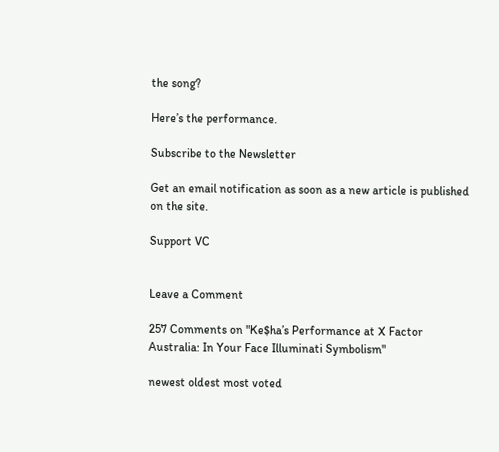the song?

Here’s the performance.

Subscribe to the Newsletter

Get an email notification as soon as a new article is published on the site.

Support VC


Leave a Comment

257 Comments on "Ke$ha’s Performance at X Factor Australia: In Your Face Illuminati Symbolism"

newest oldest most voted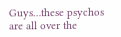Guys…these psychos are all over the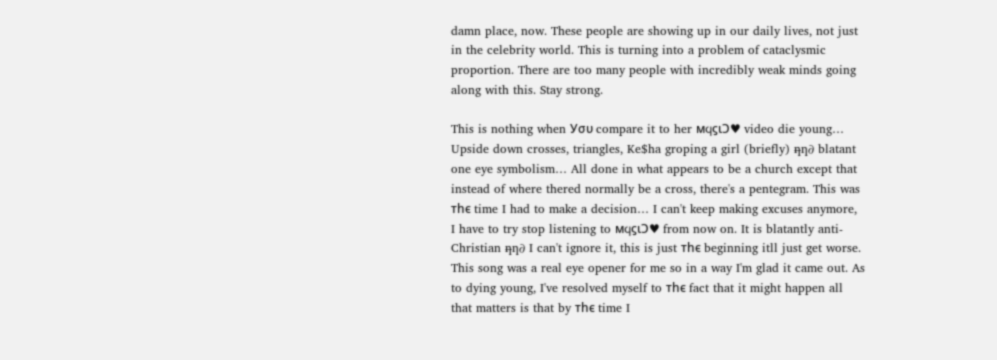damn place, now. These people are showing up in our daily lives, not just in the celebrity world. This is turning into a problem of cataclysmic proportion. There are too many people with incredibly weak minds going along with this. Stay strong.

This is nothing when Уσυ compare it to her мϥϛιƆ♥ video die young… Upside down crosses, triangles, Ke$ha groping a girl (briefly) ƞ̶ƞ∂ blatant one eye symbolism… All done in what appears to be a church except that instead of where thered normally be a cross, there's a pentegram. This was тhє time I had to make a decision… I can't keep making excuses anymore, I have to try stop listening to мϥϛιƆ♥ from now on. It is blatantly anti-Christian ƞ̶ƞ∂ I can't ignore it, this is just тhє beginning itll just get worse. This song was a real eye opener for me so in a way I'm glad it came out. As to dying young, I've resolved myself to тhє fact that it might happen all that matters is that by тhє time I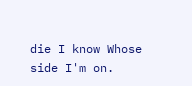die I know Whose side I'm on.